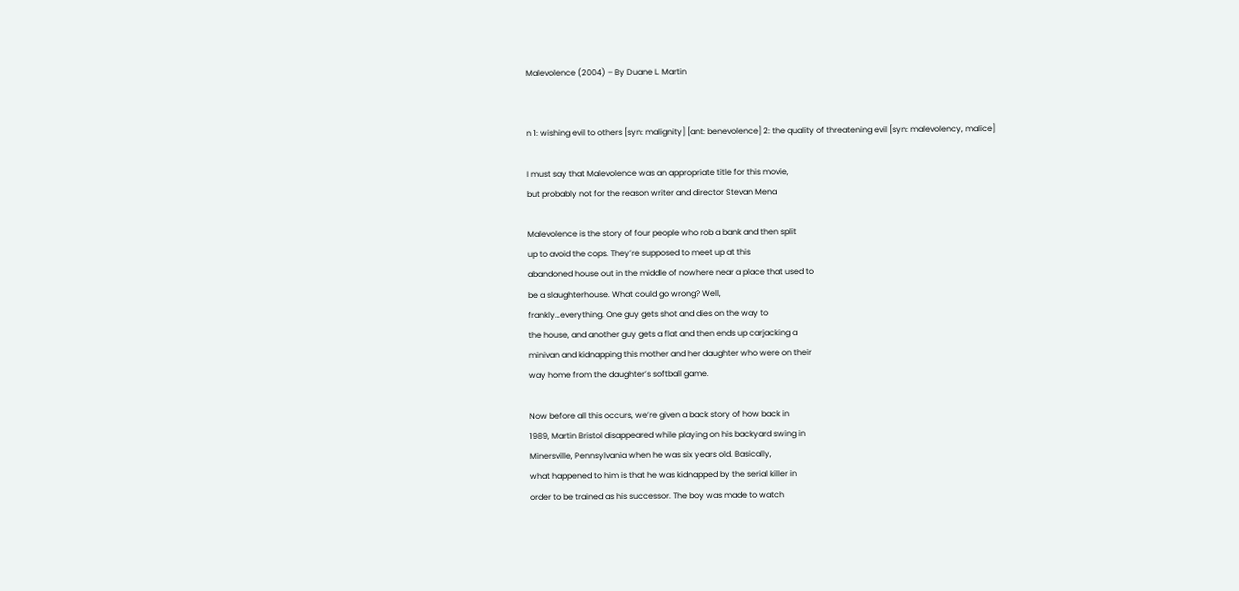Malevolence (2004) – By Duane L. Martin


n 1: wishing evil to others [syn: malignity] [ant: benevolence] 2: the quality of threatening evil [syn: malevolency, malice]

I must say that Malevolence was an appropriate title for this movie,
but probably not for the reason writer and director Stevan Mena

Malevolence is the story of four people who rob a bank and then split
up to avoid the cops. They’re supposed to meet up at this
abandoned house out in the middle of nowhere near a place that used to
be a slaughterhouse. What could go wrong? Well,
frankly…everything. One guy gets shot and dies on the way to
the house, and another guy gets a flat and then ends up carjacking a
minivan and kidnapping this mother and her daughter who were on their
way home from the daughter’s softball game.

Now before all this occurs, we’re given a back story of how back in
1989, Martin Bristol disappeared while playing on his backyard swing in
Minersville, Pennsylvania when he was six years old. Basically,
what happened to him is that he was kidnapped by the serial killer in
order to be trained as his successor. The boy was made to watch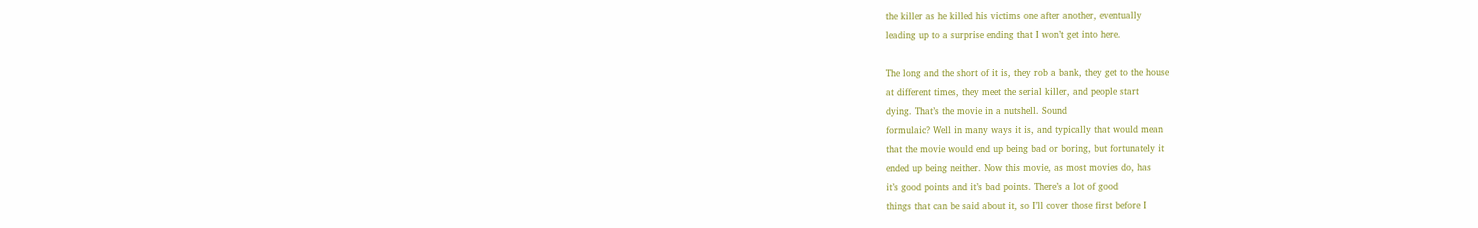the killer as he killed his victims one after another, eventually
leading up to a surprise ending that I won’t get into here.

The long and the short of it is, they rob a bank, they get to the house
at different times, they meet the serial killer, and people start
dying. That’s the movie in a nutshell. Sound
formulaic? Well in many ways it is, and typically that would mean
that the movie would end up being bad or boring, but fortunately it
ended up being neither. Now this movie, as most movies do, has
it’s good points and it’s bad points. There’s a lot of good
things that can be said about it, so I’ll cover those first before I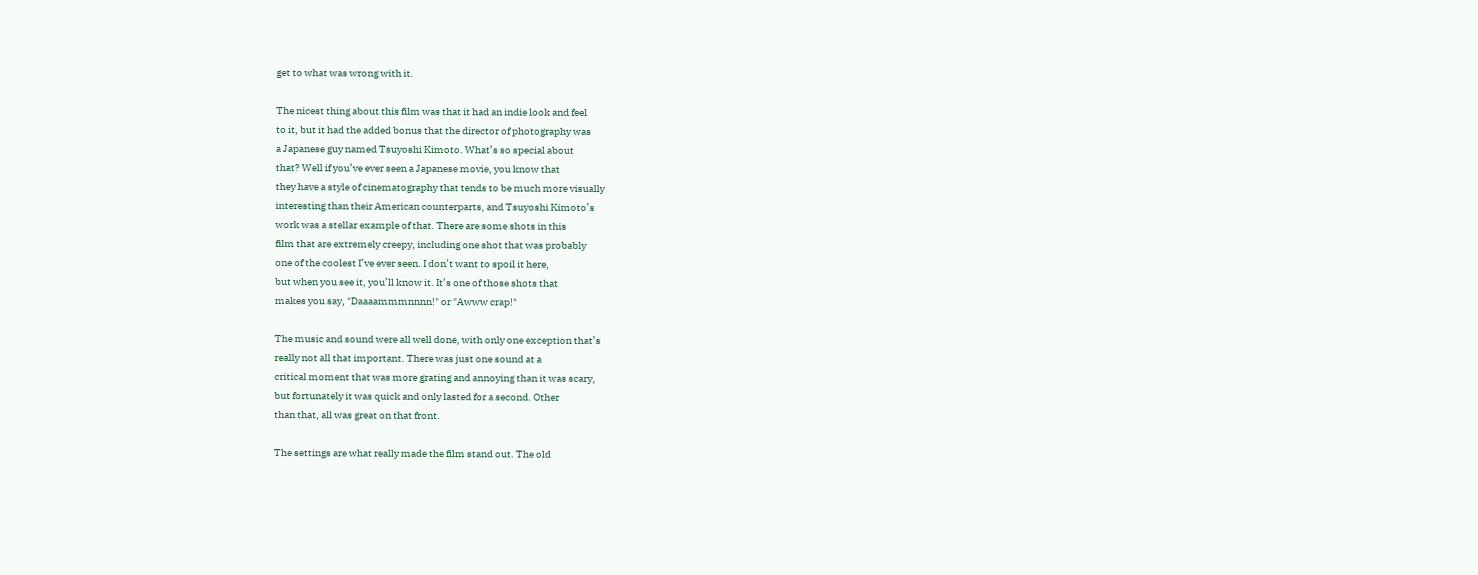get to what was wrong with it.

The nicest thing about this film was that it had an indie look and feel
to it, but it had the added bonus that the director of photography was
a Japanese guy named Tsuyoshi Kimoto. What’s so special about
that? Well if you’ve ever seen a Japanese movie, you know that
they have a style of cinematography that tends to be much more visually
interesting than their American counterparts, and Tsuyoshi Kimoto’s
work was a stellar example of that. There are some shots in this
film that are extremely creepy, including one shot that was probably
one of the coolest I’ve ever seen. I don’t want to spoil it here,
but when you see it, you’ll know it. It’s one of those shots that
makes you say, "Daaaammmnnnn!" or "Awww crap!"

The music and sound were all well done, with only one exception that’s
really not all that important. There was just one sound at a
critical moment that was more grating and annoying than it was scary,
but fortunately it was quick and only lasted for a second. Other
than that, all was great on that front.

The settings are what really made the film stand out. The old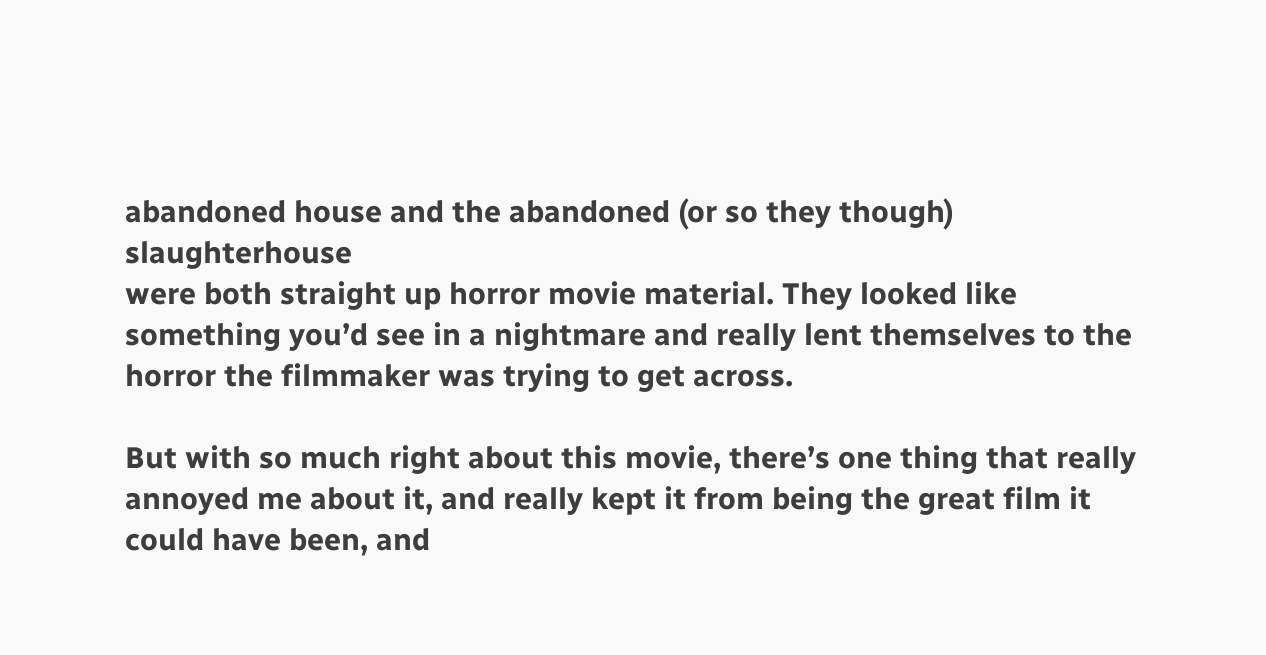abandoned house and the abandoned (or so they though) slaughterhouse
were both straight up horror movie material. They looked like
something you’d see in a nightmare and really lent themselves to the
horror the filmmaker was trying to get across.

But with so much right about this movie, there’s one thing that really
annoyed me about it, and really kept it from being the great film it
could have been, and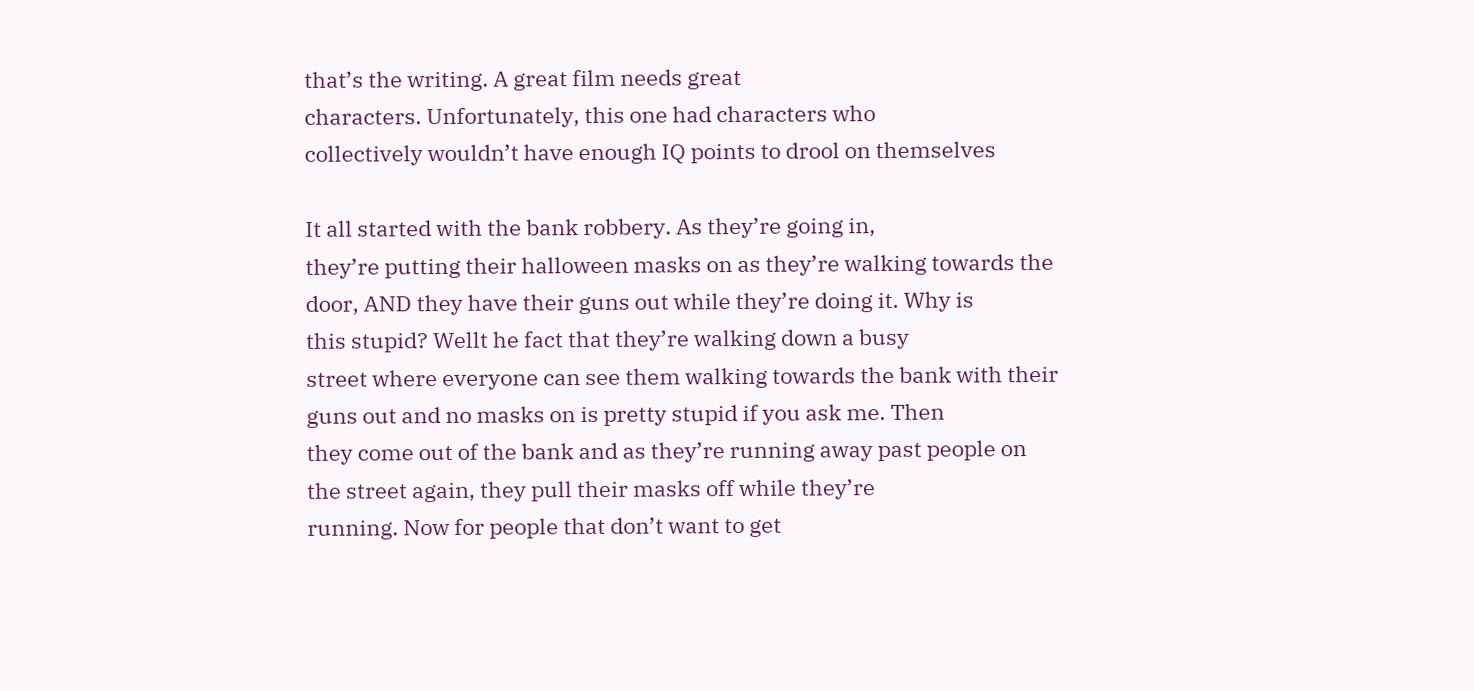that’s the writing. A great film needs great
characters. Unfortunately, this one had characters who
collectively wouldn’t have enough IQ points to drool on themselves

It all started with the bank robbery. As they’re going in,
they’re putting their halloween masks on as they’re walking towards the
door, AND they have their guns out while they’re doing it. Why is
this stupid? Wellt he fact that they’re walking down a busy
street where everyone can see them walking towards the bank with their
guns out and no masks on is pretty stupid if you ask me. Then
they come out of the bank and as they’re running away past people on
the street again, they pull their masks off while they’re
running. Now for people that don’t want to get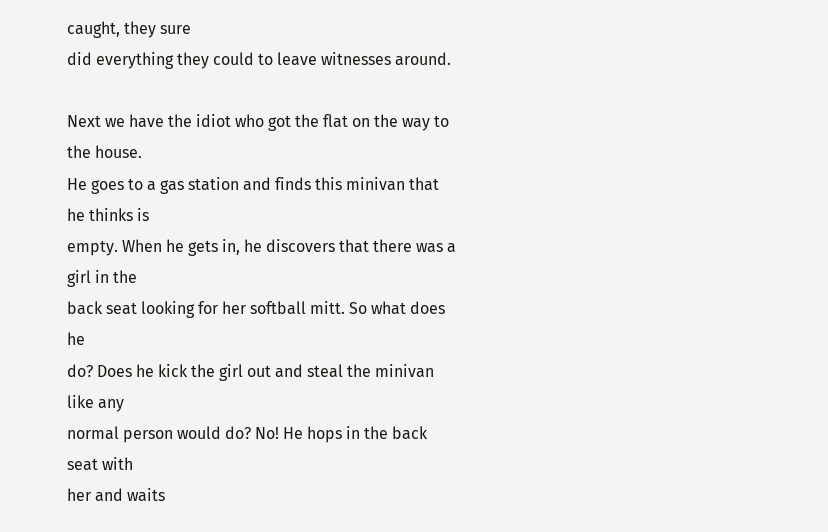caught, they sure
did everything they could to leave witnesses around.

Next we have the idiot who got the flat on the way to the house.
He goes to a gas station and finds this minivan that he thinks is
empty. When he gets in, he discovers that there was a girl in the
back seat looking for her softball mitt. So what does he
do? Does he kick the girl out and steal the minivan like any
normal person would do? No! He hops in the back seat with
her and waits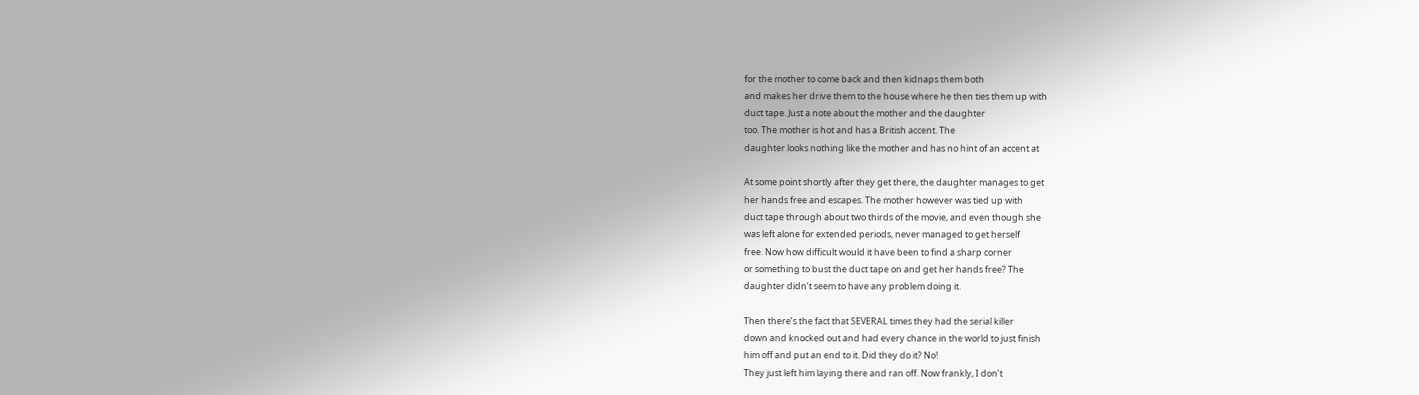for the mother to come back and then kidnaps them both
and makes her drive them to the house where he then ties them up with
duct tape. Just a note about the mother and the daughter
too. The mother is hot and has a British accent. The
daughter looks nothing like the mother and has no hint of an accent at

At some point shortly after they get there, the daughter manages to get
her hands free and escapes. The mother however was tied up with
duct tape through about two thirds of the movie, and even though she
was left alone for extended periods, never managed to get herself
free. Now how difficult would it have been to find a sharp corner
or something to bust the duct tape on and get her hands free? The
daughter didn’t seem to have any problem doing it.

Then there’s the fact that SEVERAL times they had the serial killer
down and knocked out and had every chance in the world to just finish
him off and put an end to it. Did they do it? No!
They just left him laying there and ran off. Now frankly, I don’t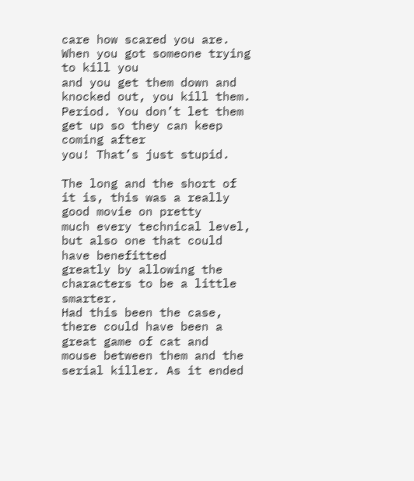care how scared you are. When you got someone trying to kill you
and you get them down and knocked out, you kill them.
Period. You don’t let them get up so they can keep coming after
you! That’s just stupid.

The long and the short of it is, this was a really good movie on pretty
much every technical level, but also one that could have benefitted
greatly by allowing the characters to be a little smarter.
Had this been the case, there could have been a great game of cat and
mouse between them and the serial killer. As it ended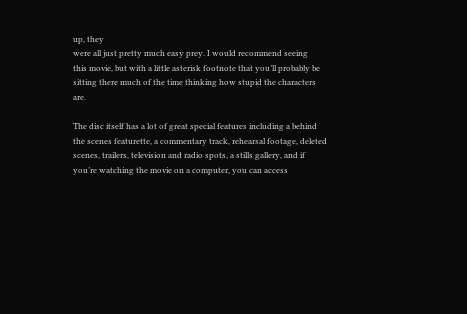up, they
were all just pretty much easy prey. I would recommend seeing
this movie, but with a little asterisk footnote that you’ll probably be
sitting there much of the time thinking how stupid the characters are.

The disc itself has a lot of great special features including a behind
the scenes featurette, a commentary track, rehearsal footage, deleted
scenes, trailers, television and radio spots, a stills gallery, and if
you’re watching the movie on a computer, you can access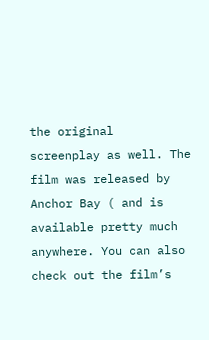the original
screenplay as well. The film was released by Anchor Bay ( and is available pretty much anywhere. You can also check out the film’s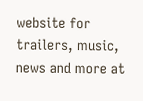website for trailers, music, news and more at